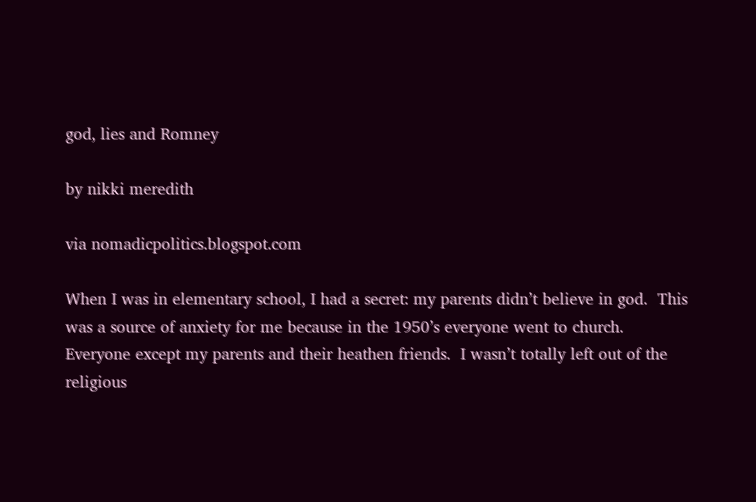god, lies and Romney

by nikki meredith

via nomadicpolitics.blogspot.com

When I was in elementary school, I had a secret: my parents didn’t believe in god.  This was a source of anxiety for me because in the 1950’s everyone went to church. Everyone except my parents and their heathen friends.  I wasn’t totally left out of the religious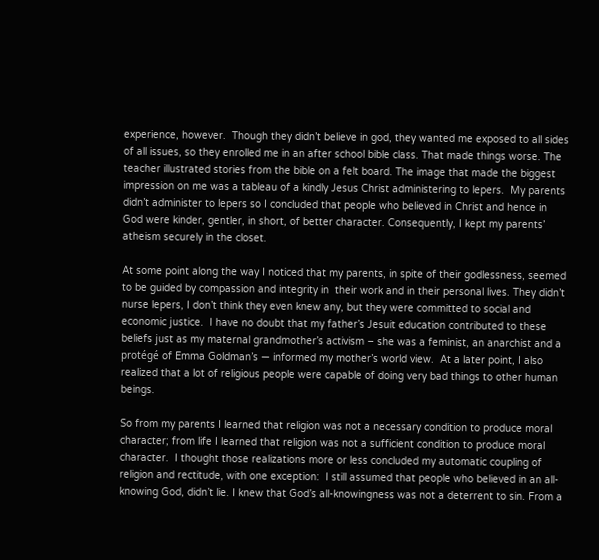experience, however.  Though they didn’t believe in god, they wanted me exposed to all sides of all issues, so they enrolled me in an after school bible class. That made things worse. The teacher illustrated stories from the bible on a felt board. The image that made the biggest impression on me was a tableau of a kindly Jesus Christ administering to lepers.  My parents didn’t administer to lepers so I concluded that people who believed in Christ and hence in God were kinder, gentler, in short, of better character. Consequently, I kept my parents’ atheism securely in the closet.

At some point along the way I noticed that my parents, in spite of their godlessness, seemed to be guided by compassion and integrity in  their work and in their personal lives. They didn’t nurse lepers, I don’t think they even knew any, but they were committed to social and economic justice.  I have no doubt that my father’s Jesuit education contributed to these beliefs just as my maternal grandmother’s activism – she was a feminist, an anarchist and a protégé of Emma Goldman’s — informed my mother’s world view.  At a later point, I also realized that a lot of religious people were capable of doing very bad things to other human beings.

So from my parents I learned that religion was not a necessary condition to produce moral character; from life I learned that religion was not a sufficient condition to produce moral character.  I thought those realizations more or less concluded my automatic coupling of religion and rectitude, with one exception:  I still assumed that people who believed in an all-knowing God, didn’t lie. I knew that God’s all-knowingness was not a deterrent to sin. From a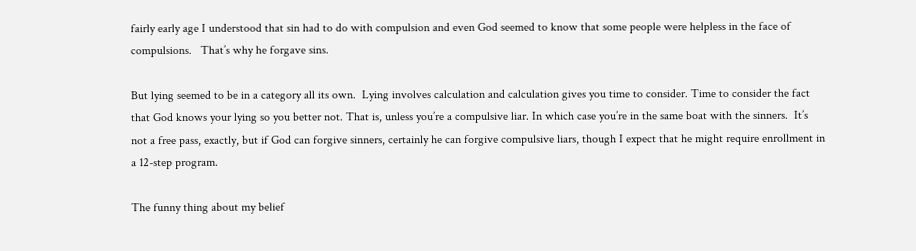fairly early age I understood that sin had to do with compulsion and even God seemed to know that some people were helpless in the face of compulsions.   That’s why he forgave sins.

But lying seemed to be in a category all its own.  Lying involves calculation and calculation gives you time to consider. Time to consider the fact that God knows your lying so you better not. That is, unless you’re a compulsive liar. In which case you’re in the same boat with the sinners.  It’s not a free pass, exactly, but if God can forgive sinners, certainly he can forgive compulsive liars, though I expect that he might require enrollment in a 12-step program.

The funny thing about my belief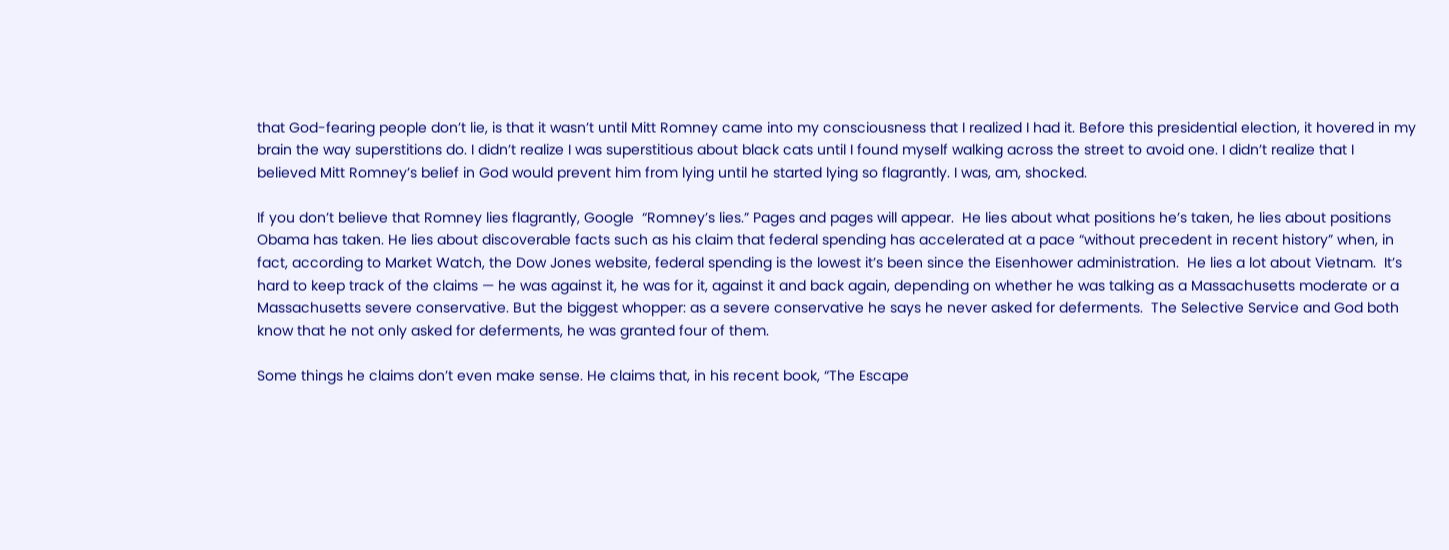that God-fearing people don’t lie, is that it wasn’t until Mitt Romney came into my consciousness that I realized I had it. Before this presidential election, it hovered in my brain the way superstitions do. I didn’t realize I was superstitious about black cats until I found myself walking across the street to avoid one. I didn’t realize that I believed Mitt Romney’s belief in God would prevent him from lying until he started lying so flagrantly. I was, am, shocked.

If you don’t believe that Romney lies flagrantly, Google  “Romney’s lies.” Pages and pages will appear.  He lies about what positions he’s taken, he lies about positions Obama has taken. He lies about discoverable facts such as his claim that federal spending has accelerated at a pace “without precedent in recent history” when, in fact, according to Market Watch, the Dow Jones website, federal spending is the lowest it’s been since the Eisenhower administration.  He lies a lot about Vietnam.  It’s hard to keep track of the claims — he was against it, he was for it, against it and back again, depending on whether he was talking as a Massachusetts moderate or a Massachusetts severe conservative. But the biggest whopper: as a severe conservative he says he never asked for deferments.  The Selective Service and God both know that he not only asked for deferments, he was granted four of them.

Some things he claims don’t even make sense. He claims that, in his recent book, “The Escape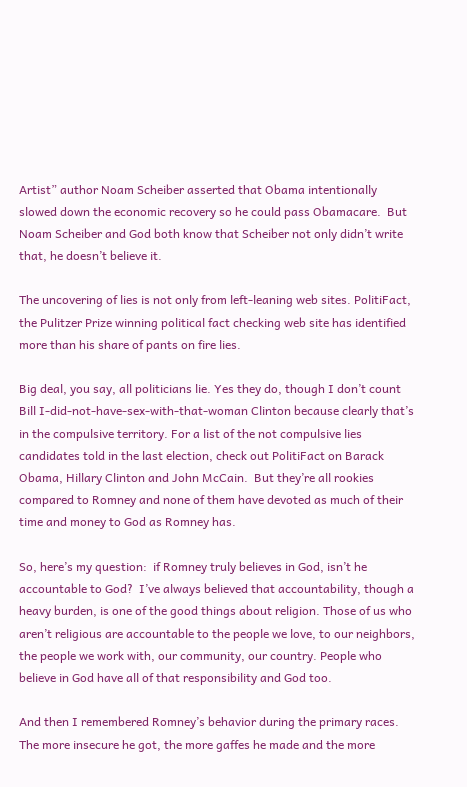Artist” author Noam Scheiber asserted that Obama intentionally slowed down the economic recovery so he could pass Obamacare.  But Noam Scheiber and God both know that Scheiber not only didn’t write that, he doesn’t believe it.

The uncovering of lies is not only from left-leaning web sites. PolitiFact, the Pulitzer Prize winning political fact checking web site has identified more than his share of pants on fire lies.

Big deal, you say, all politicians lie. Yes they do, though I don’t count Bill I-did-not-have-sex-with-that-woman Clinton because clearly that’s in the compulsive territory. For a list of the not compulsive lies candidates told in the last election, check out PolitiFact on Barack Obama, Hillary Clinton and John McCain.  But they’re all rookies compared to Romney and none of them have devoted as much of their time and money to God as Romney has.

So, here’s my question:  if Romney truly believes in God, isn’t he accountable to God?  I’ve always believed that accountability, though a heavy burden, is one of the good things about religion. Those of us who aren’t religious are accountable to the people we love, to our neighbors, the people we work with, our community, our country. People who believe in God have all of that responsibility and God too.

And then I remembered Romney’s behavior during the primary races. The more insecure he got, the more gaffes he made and the more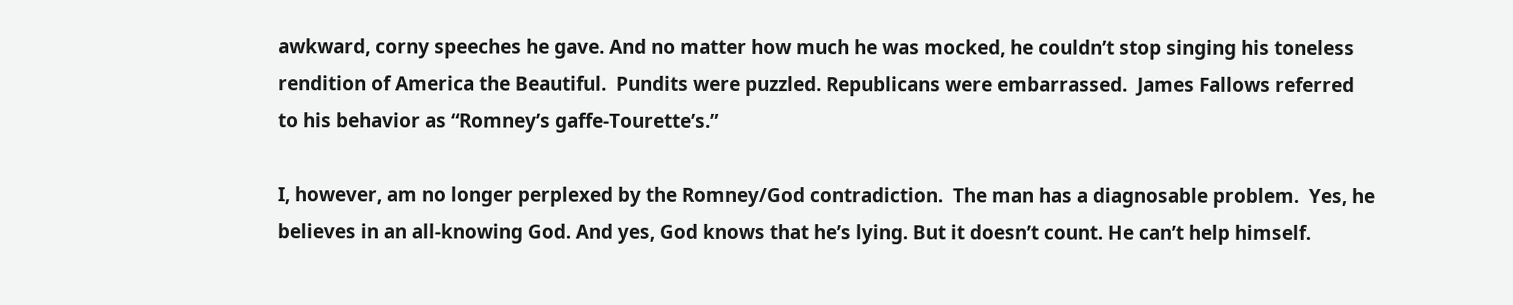awkward, corny speeches he gave. And no matter how much he was mocked, he couldn’t stop singing his toneless rendition of America the Beautiful.  Pundits were puzzled. Republicans were embarrassed.  James Fallows referred to his behavior as “Romney’s gaffe-Tourette’s.”

I, however, am no longer perplexed by the Romney/God contradiction.  The man has a diagnosable problem.  Yes, he believes in an all-knowing God. And yes, God knows that he’s lying. But it doesn’t count. He can’t help himself.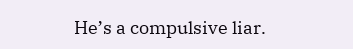He’s a compulsive liar.